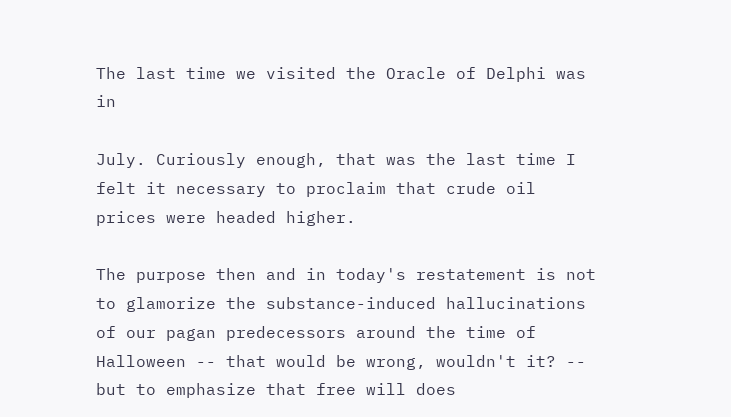The last time we visited the Oracle of Delphi was in

July. Curiously enough, that was the last time I felt it necessary to proclaim that crude oil prices were headed higher.

The purpose then and in today's restatement is not to glamorize the substance-induced hallucinations of our pagan predecessors around the time of Halloween -- that would be wrong, wouldn't it? -- but to emphasize that free will does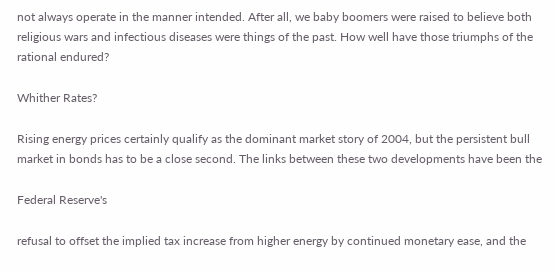not always operate in the manner intended. After all, we baby boomers were raised to believe both religious wars and infectious diseases were things of the past. How well have those triumphs of the rational endured?

Whither Rates?

Rising energy prices certainly qualify as the dominant market story of 2004, but the persistent bull market in bonds has to be a close second. The links between these two developments have been the

Federal Reserve's

refusal to offset the implied tax increase from higher energy by continued monetary ease, and the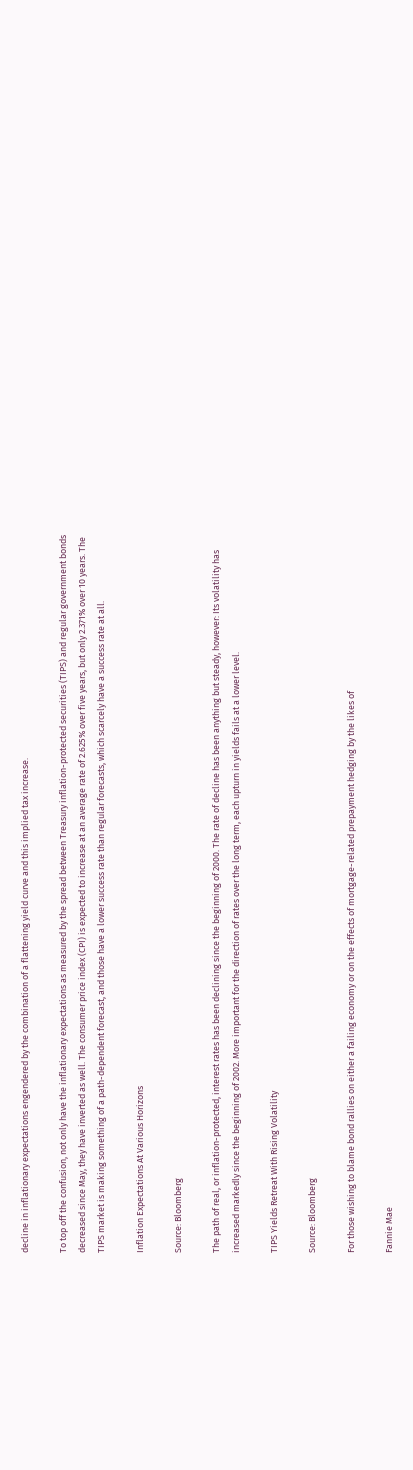decline in inflationary expectations engendered by the combination of a flattening yield curve and this implied tax increase.

To top off the confusion, not only have the inflationary expectations as measured by the spread between Treasury inflation-protected securities (TIPS) and regular government bonds decreased since May, they have inverted as well. The consumer price index (CPI) is expected to increase at an average rate of 2.625% over five years, but only 2.371% over 10 years. The TIPS market is making something of a path-dependent forecast, and those have a lower success rate than regular forecasts, which scarcely have a success rate at all.

Inflation Expectations At Various Horizons

Source: Bloomberg

The path of real, or inflation-protected, interest rates has been declining since the beginning of 2000. The rate of decline has been anything but steady, however: Its volatility has increased markedly since the beginning of 2002. More important for the direction of rates over the long term, each upturn in yields fails at a lower level.

TIPS Yields Retreat With Rising Volatility

Source: Bloomberg

For those wishing to blame bond rallies on either a failing economy or on the effects of mortgage-related prepayment hedging by the likes of

Fannie Mae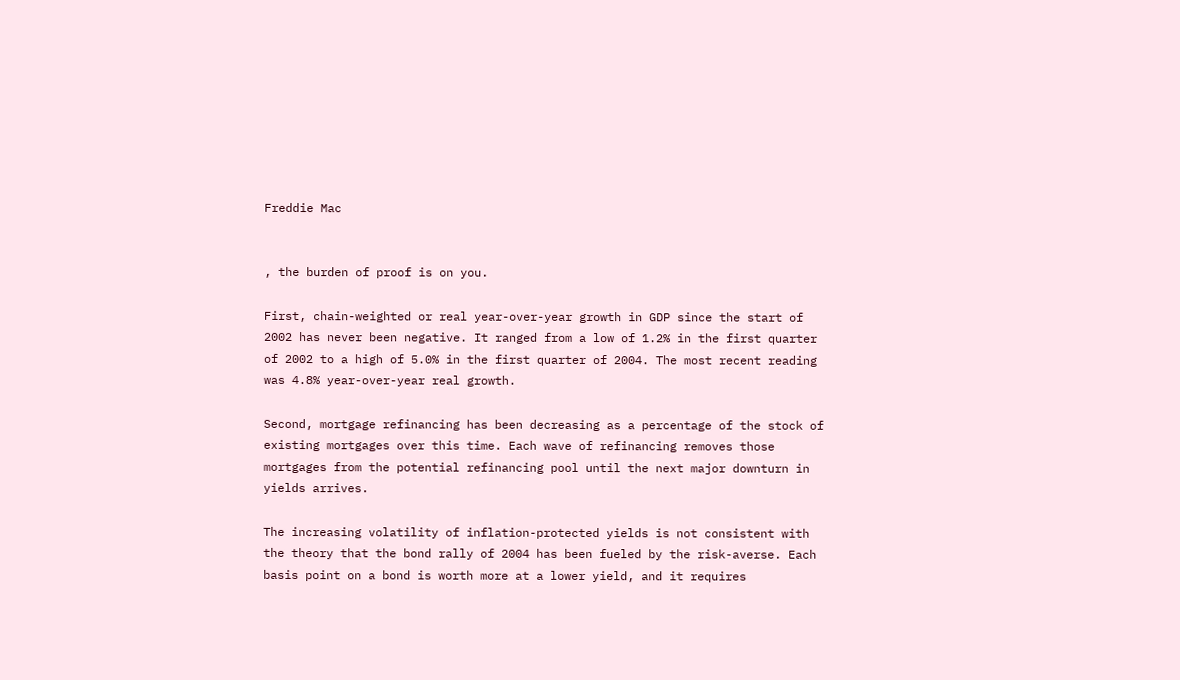Freddie Mac


, the burden of proof is on you.

First, chain-weighted or real year-over-year growth in GDP since the start of 2002 has never been negative. It ranged from a low of 1.2% in the first quarter of 2002 to a high of 5.0% in the first quarter of 2004. The most recent reading was 4.8% year-over-year real growth.

Second, mortgage refinancing has been decreasing as a percentage of the stock of existing mortgages over this time. Each wave of refinancing removes those mortgages from the potential refinancing pool until the next major downturn in yields arrives.

The increasing volatility of inflation-protected yields is not consistent with the theory that the bond rally of 2004 has been fueled by the risk-averse. Each basis point on a bond is worth more at a lower yield, and it requires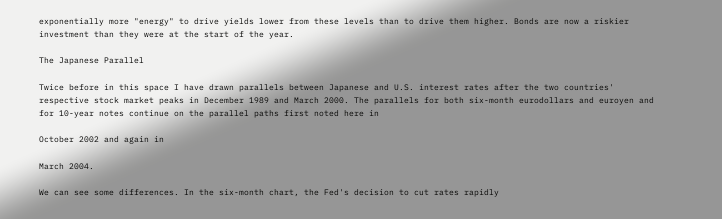exponentially more "energy" to drive yields lower from these levels than to drive them higher. Bonds are now a riskier investment than they were at the start of the year.

The Japanese Parallel

Twice before in this space I have drawn parallels between Japanese and U.S. interest rates after the two countries' respective stock market peaks in December 1989 and March 2000. The parallels for both six-month eurodollars and euroyen and for 10-year notes continue on the parallel paths first noted here in

October 2002 and again in

March 2004.

We can see some differences. In the six-month chart, the Fed's decision to cut rates rapidly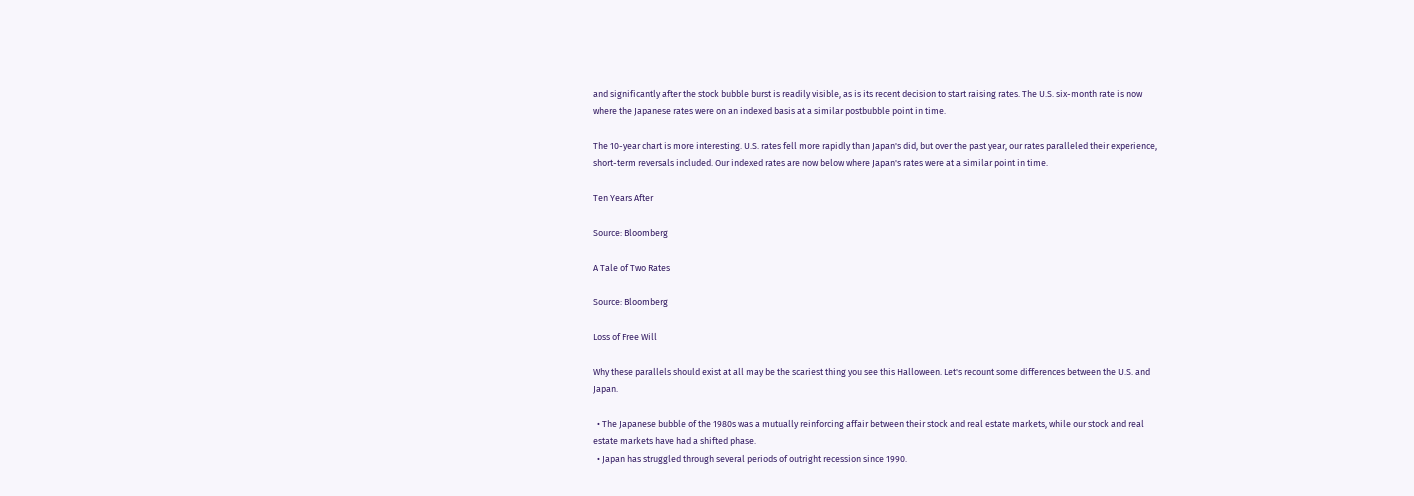and significantly after the stock bubble burst is readily visible, as is its recent decision to start raising rates. The U.S. six-month rate is now where the Japanese rates were on an indexed basis at a similar postbubble point in time.

The 10-year chart is more interesting. U.S. rates fell more rapidly than Japan's did, but over the past year, our rates paralleled their experience, short-term reversals included. Our indexed rates are now below where Japan's rates were at a similar point in time.

Ten Years After

Source: Bloomberg

A Tale of Two Rates

Source: Bloomberg

Loss of Free Will

Why these parallels should exist at all may be the scariest thing you see this Halloween. Let's recount some differences between the U.S. and Japan.

  • The Japanese bubble of the 1980s was a mutually reinforcing affair between their stock and real estate markets, while our stock and real estate markets have had a shifted phase.
  • Japan has struggled through several periods of outright recession since 1990.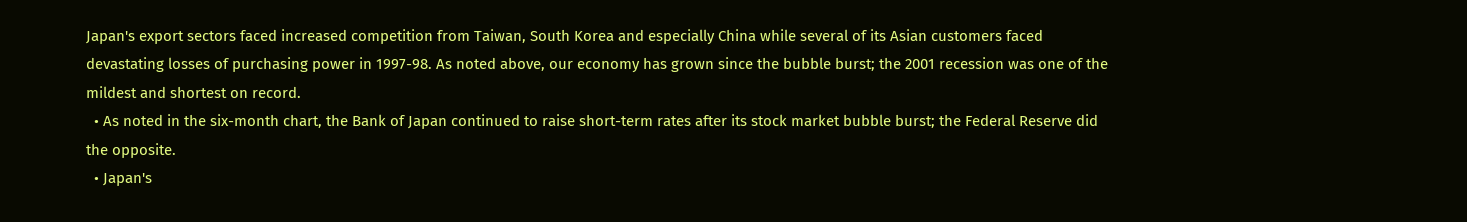Japan's export sectors faced increased competition from Taiwan, South Korea and especially China while several of its Asian customers faced devastating losses of purchasing power in 1997-98. As noted above, our economy has grown since the bubble burst; the 2001 recession was one of the mildest and shortest on record.
  • As noted in the six-month chart, the Bank of Japan continued to raise short-term rates after its stock market bubble burst; the Federal Reserve did the opposite.
  • Japan's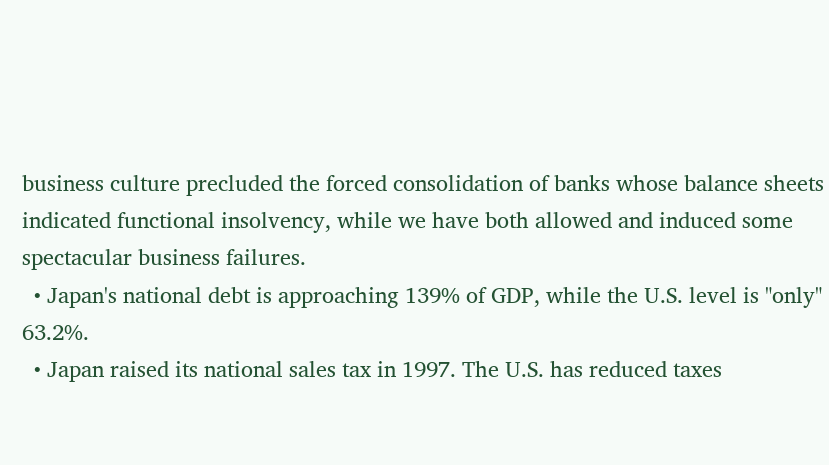business culture precluded the forced consolidation of banks whose balance sheets indicated functional insolvency, while we have both allowed and induced some spectacular business failures.
  • Japan's national debt is approaching 139% of GDP, while the U.S. level is "only" 63.2%.
  • Japan raised its national sales tax in 1997. The U.S. has reduced taxes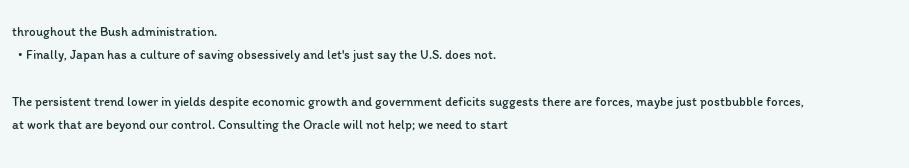throughout the Bush administration.
  • Finally, Japan has a culture of saving obsessively and let's just say the U.S. does not.

The persistent trend lower in yields despite economic growth and government deficits suggests there are forces, maybe just postbubble forces, at work that are beyond our control. Consulting the Oracle will not help; we need to start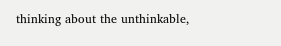thinking about the unthinkable,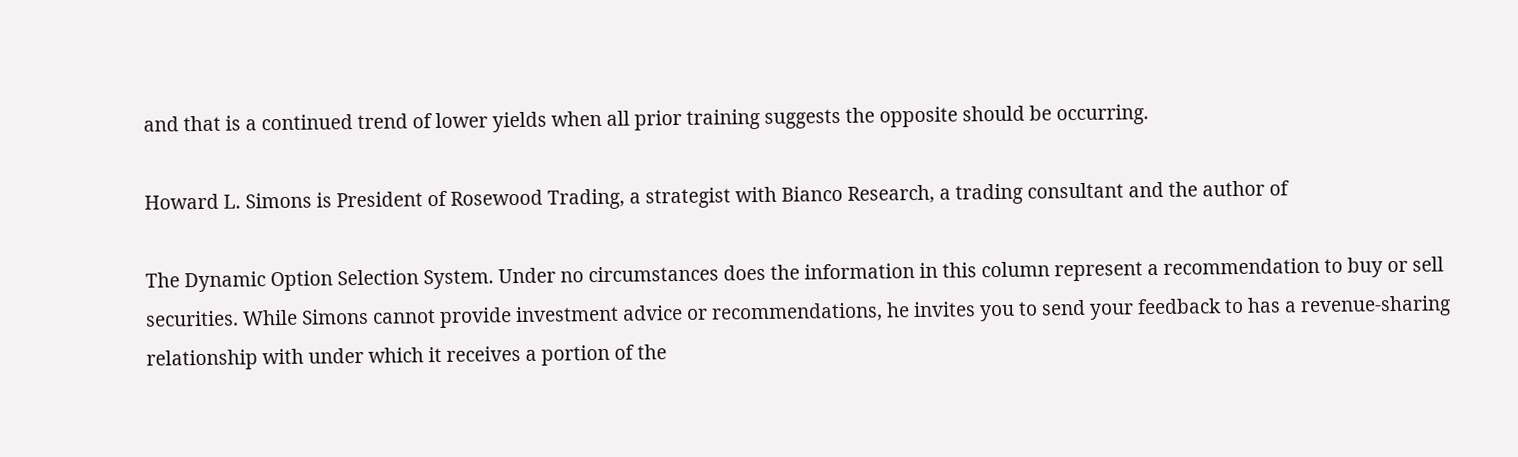and that is a continued trend of lower yields when all prior training suggests the opposite should be occurring.

Howard L. Simons is President of Rosewood Trading, a strategist with Bianco Research, a trading consultant and the author of

The Dynamic Option Selection System. Under no circumstances does the information in this column represent a recommendation to buy or sell securities. While Simons cannot provide investment advice or recommendations, he invites you to send your feedback to has a revenue-sharing relationship with under which it receives a portion of the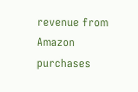revenue from Amazon purchases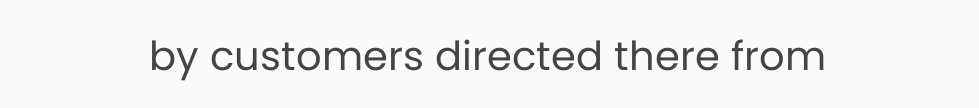by customers directed there from